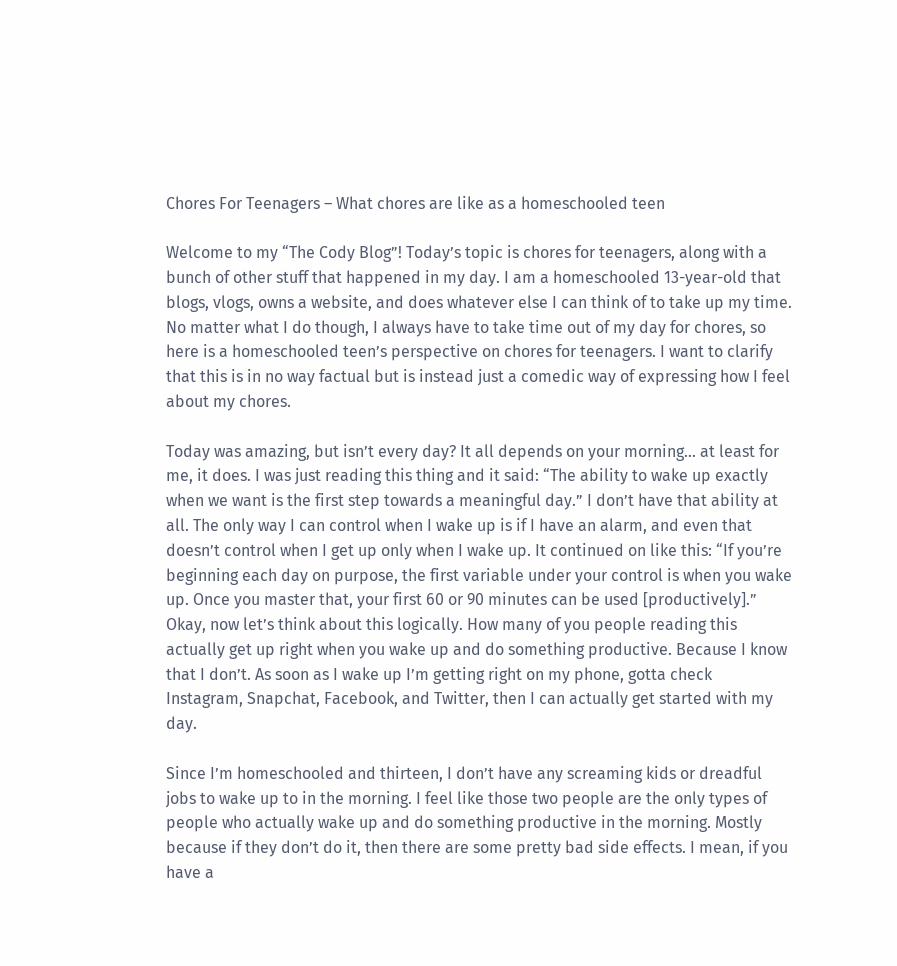Chores For Teenagers – What chores are like as a homeschooled teen

Welcome to my “The Cody Blog”! Today’s topic is chores for teenagers, along with a bunch of other stuff that happened in my day. I am a homeschooled 13-year-old that blogs, vlogs, owns a website, and does whatever else I can think of to take up my time. No matter what I do though, I always have to take time out of my day for chores, so here is a homeschooled teen’s perspective on chores for teenagers. I want to clarify that this is in no way factual but is instead just a comedic way of expressing how I feel about my chores.

Today was amazing, but isn’t every day? It all depends on your morning… at least for me, it does. I was just reading this thing and it said: “The ability to wake up exactly when we want is the first step towards a meaningful day.” I don’t have that ability at all. The only way I can control when I wake up is if I have an alarm, and even that doesn’t control when I get up only when I wake up. It continued on like this: “If you’re beginning each day on purpose, the first variable under your control is when you wake up. Once you master that, your first 60 or 90 minutes can be used [productively].” Okay, now let’s think about this logically. How many of you people reading this actually get up right when you wake up and do something productive. Because I know that I don’t. As soon as I wake up I’m getting right on my phone, gotta check Instagram, Snapchat, Facebook, and Twitter, then I can actually get started with my day.

Since I’m homeschooled and thirteen, I don’t have any screaming kids or dreadful jobs to wake up to in the morning. I feel like those two people are the only types of people who actually wake up and do something productive in the morning. Mostly because if they don’t do it, then there are some pretty bad side effects. I mean, if you have a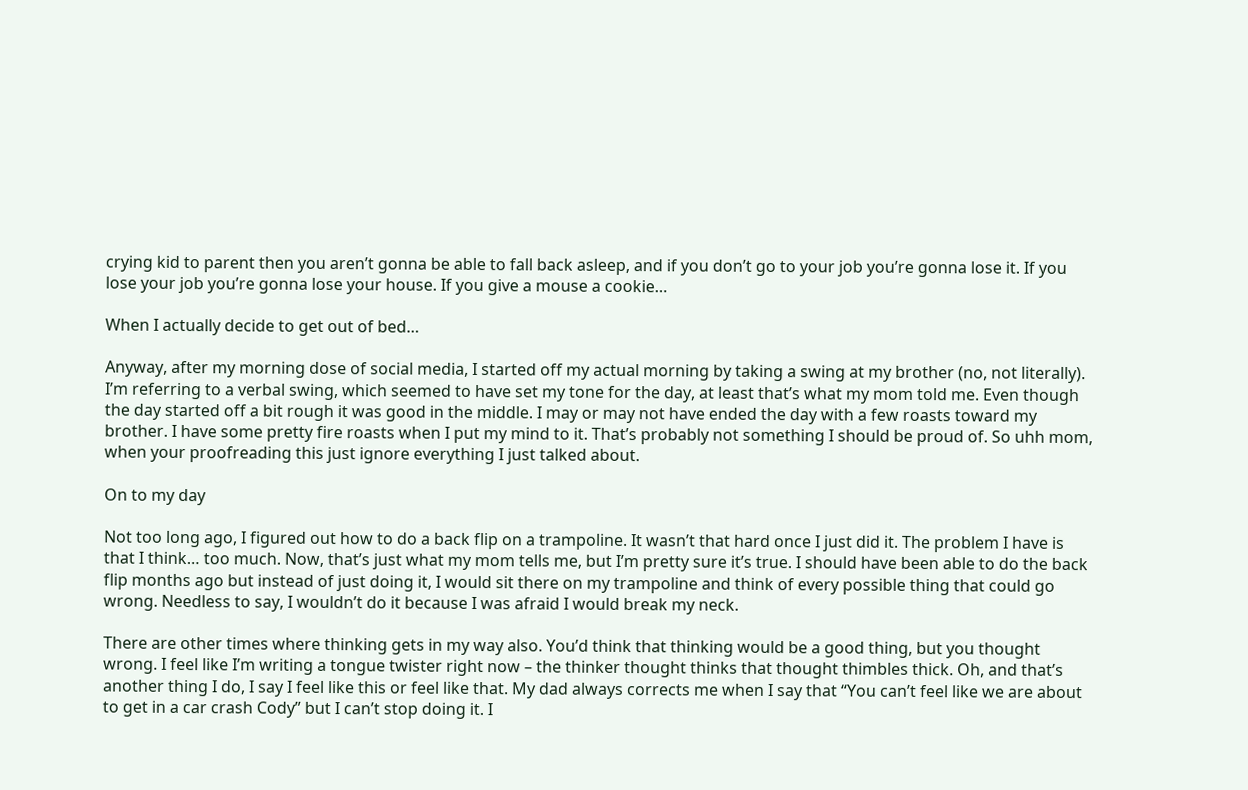crying kid to parent then you aren’t gonna be able to fall back asleep, and if you don’t go to your job you’re gonna lose it. If you lose your job you’re gonna lose your house. If you give a mouse a cookie…

When I actually decide to get out of bed…

Anyway, after my morning dose of social media, I started off my actual morning by taking a swing at my brother (no, not literally). I’m referring to a verbal swing, which seemed to have set my tone for the day, at least that’s what my mom told me. Even though the day started off a bit rough it was good in the middle. I may or may not have ended the day with a few roasts toward my brother. I have some pretty fire roasts when I put my mind to it. That’s probably not something I should be proud of. So uhh mom, when your proofreading this just ignore everything I just talked about.

On to my day

Not too long ago, I figured out how to do a back flip on a trampoline. It wasn’t that hard once I just did it. The problem I have is that I think… too much. Now, that’s just what my mom tells me, but I’m pretty sure it’s true. I should have been able to do the back flip months ago but instead of just doing it, I would sit there on my trampoline and think of every possible thing that could go wrong. Needless to say, I wouldn’t do it because I was afraid I would break my neck.

There are other times where thinking gets in my way also. You’d think that thinking would be a good thing, but you thought wrong. I feel like I’m writing a tongue twister right now – the thinker thought thinks that thought thimbles thick. Oh, and that’s another thing I do, I say I feel like this or feel like that. My dad always corrects me when I say that “You can’t feel like we are about to get in a car crash Cody” but I can’t stop doing it. I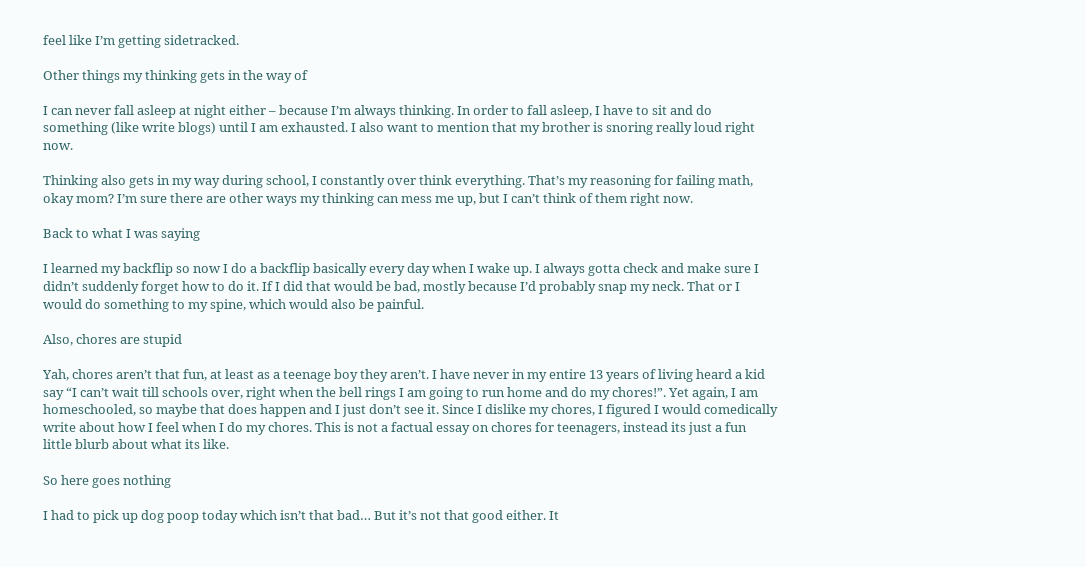feel like I’m getting sidetracked.

Other things my thinking gets in the way of

I can never fall asleep at night either – because I’m always thinking. In order to fall asleep, I have to sit and do something (like write blogs) until I am exhausted. I also want to mention that my brother is snoring really loud right now.

Thinking also gets in my way during school, I constantly over think everything. That’s my reasoning for failing math, okay mom? I’m sure there are other ways my thinking can mess me up, but I can’t think of them right now.

Back to what I was saying

I learned my backflip so now I do a backflip basically every day when I wake up. I always gotta check and make sure I didn’t suddenly forget how to do it. If I did that would be bad, mostly because I’d probably snap my neck. That or I would do something to my spine, which would also be painful.

Also, chores are stupid

Yah, chores aren’t that fun, at least as a teenage boy they aren’t. I have never in my entire 13 years of living heard a kid say “I can’t wait till schools over, right when the bell rings I am going to run home and do my chores!”. Yet again, I am homeschooled, so maybe that does happen and I just don’t see it. Since I dislike my chores, I figured I would comedically write about how I feel when I do my chores. This is not a factual essay on chores for teenagers, instead its just a fun little blurb about what its like.

So here goes nothing

I had to pick up dog poop today which isn’t that bad… But it’s not that good either. It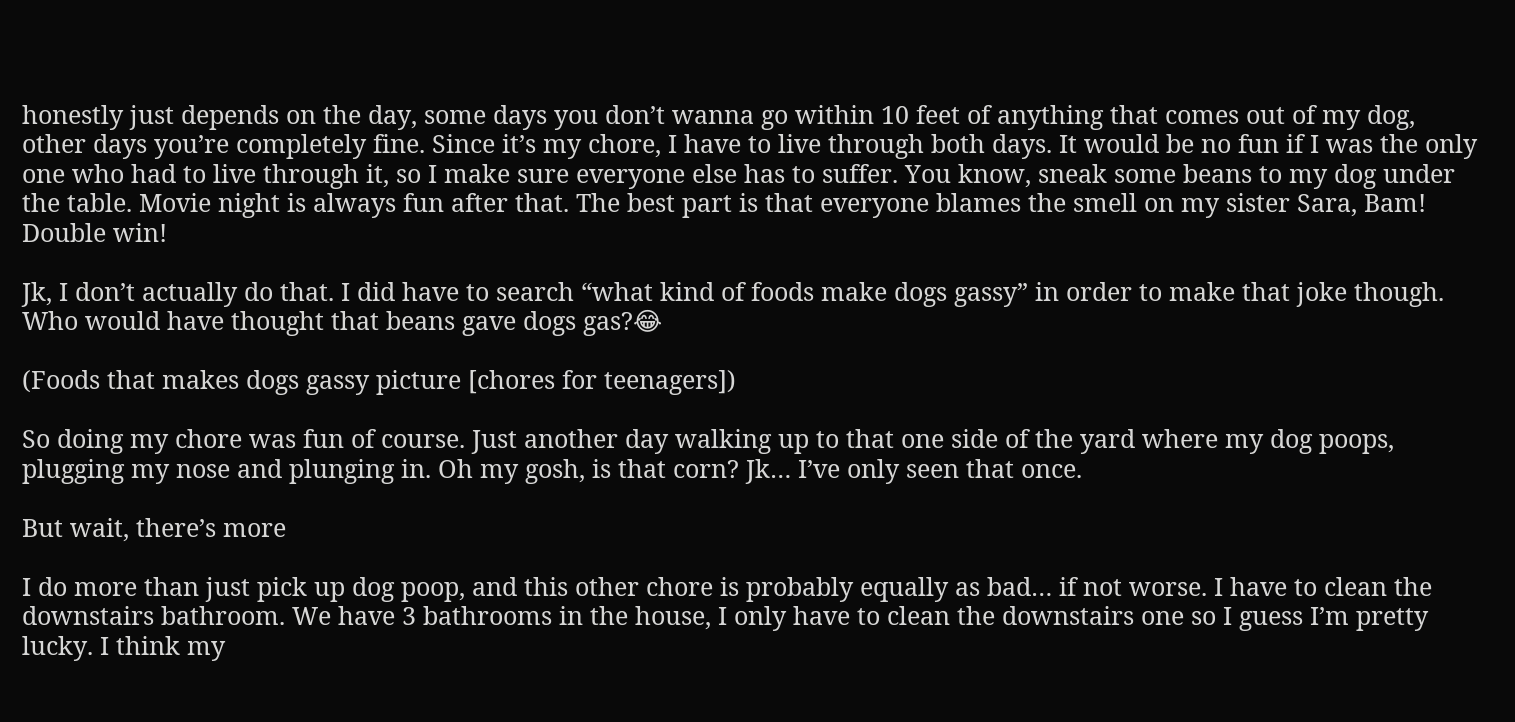honestly just depends on the day, some days you don’t wanna go within 10 feet of anything that comes out of my dog, other days you’re completely fine. Since it’s my chore, I have to live through both days. It would be no fun if I was the only one who had to live through it, so I make sure everyone else has to suffer. You know, sneak some beans to my dog under the table. Movie night is always fun after that. The best part is that everyone blames the smell on my sister Sara, Bam! Double win!

Jk, I don’t actually do that. I did have to search “what kind of foods make dogs gassy” in order to make that joke though. Who would have thought that beans gave dogs gas?😂

(Foods that makes dogs gassy picture [chores for teenagers])

So doing my chore was fun of course. Just another day walking up to that one side of the yard where my dog poops, plugging my nose and plunging in. Oh my gosh, is that corn? Jk… I’ve only seen that once.

But wait, there’s more

I do more than just pick up dog poop, and this other chore is probably equally as bad… if not worse. I have to clean the downstairs bathroom. We have 3 bathrooms in the house, I only have to clean the downstairs one so I guess I’m pretty lucky. I think my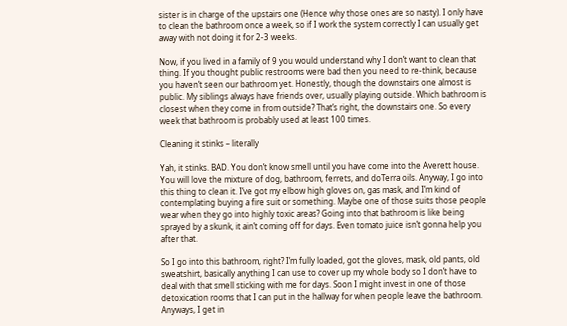sister is in charge of the upstairs one (Hence why those ones are so nasty). I only have to clean the bathroom once a week, so if I work the system correctly I can usually get away with not doing it for 2-3 weeks.

Now, if you lived in a family of 9 you would understand why I don’t want to clean that thing. If you thought public restrooms were bad then you need to re-think, because you haven’t seen our bathroom yet. Honestly, though the downstairs one almost is public. My siblings always have friends over, usually playing outside. Which bathroom is closest when they come in from outside? That’s right, the downstairs one. So every week that bathroom is probably used at least 100 times.

Cleaning it stinks – literally

Yah, it stinks. BAD. You don’t know smell until you have come into the Averett house. You will love the mixture of dog, bathroom, ferrets, and doTerra oils. Anyway, I go into this thing to clean it. I’ve got my elbow high gloves on, gas mask, and I’m kind of contemplating buying a fire suit or something. Maybe one of those suits those people wear when they go into highly toxic areas? Going into that bathroom is like being sprayed by a skunk, it ain’t coming off for days. Even tomato juice isn’t gonna help you after that.

So I go into this bathroom, right? I’m fully loaded, got the gloves, mask, old pants, old sweatshirt, basically anything I can use to cover up my whole body so I don’t have to deal with that smell sticking with me for days. Soon I might invest in one of those detoxication rooms that I can put in the hallway for when people leave the bathroom. Anyways, I get in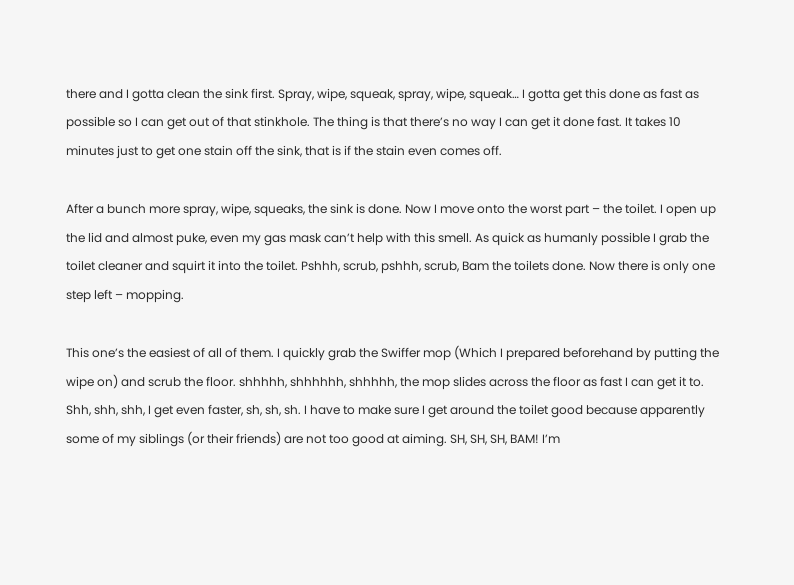there and I gotta clean the sink first. Spray, wipe, squeak, spray, wipe, squeak… I gotta get this done as fast as possible so I can get out of that stinkhole. The thing is that there’s no way I can get it done fast. It takes 10 minutes just to get one stain off the sink, that is if the stain even comes off.

After a bunch more spray, wipe, squeaks, the sink is done. Now I move onto the worst part – the toilet. I open up the lid and almost puke, even my gas mask can’t help with this smell. As quick as humanly possible I grab the toilet cleaner and squirt it into the toilet. Pshhh, scrub, pshhh, scrub, Bam the toilets done. Now there is only one step left – mopping.

This one’s the easiest of all of them. I quickly grab the Swiffer mop (Which I prepared beforehand by putting the wipe on) and scrub the floor. shhhhh, shhhhhh, shhhhh, the mop slides across the floor as fast I can get it to. Shh, shh, shh, I get even faster, sh, sh, sh. I have to make sure I get around the toilet good because apparently some of my siblings (or their friends) are not too good at aiming. SH, SH, SH, BAM! I’m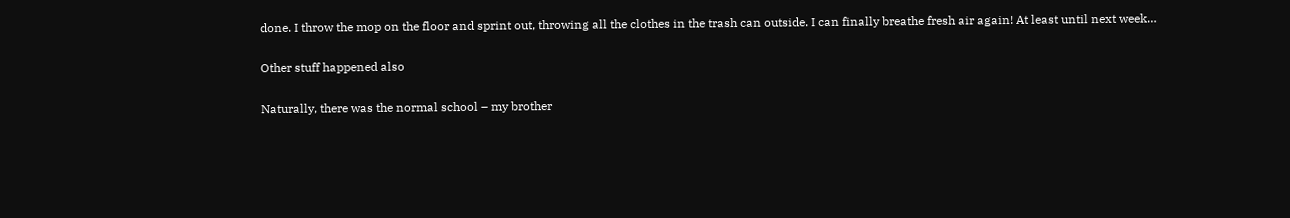done. I throw the mop on the floor and sprint out, throwing all the clothes in the trash can outside. I can finally breathe fresh air again! At least until next week…

Other stuff happened also

Naturally, there was the normal school – my brother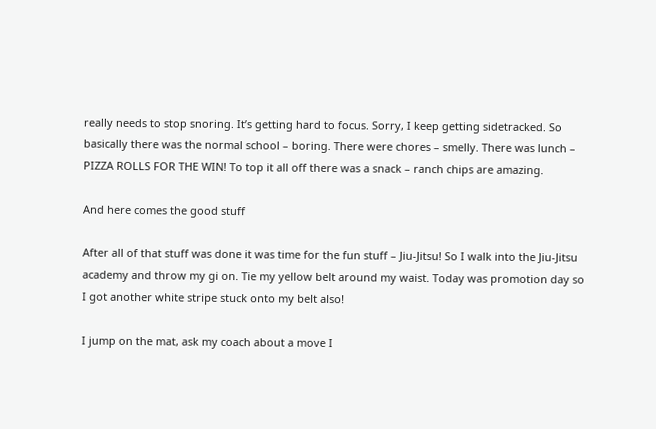really needs to stop snoring. It’s getting hard to focus. Sorry, I keep getting sidetracked. So basically there was the normal school – boring. There were chores – smelly. There was lunch – PIZZA ROLLS FOR THE WIN! To top it all off there was a snack – ranch chips are amazing.

And here comes the good stuff

After all of that stuff was done it was time for the fun stuff – Jiu-Jitsu! So I walk into the Jiu-Jitsu academy and throw my gi on. Tie my yellow belt around my waist. Today was promotion day so I got another white stripe stuck onto my belt also!

I jump on the mat, ask my coach about a move I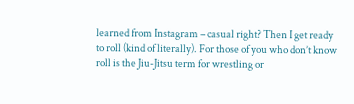learned from Instagram – casual right? Then I get ready to roll (kind of literally). For those of you who don’t know roll is the Jiu-Jitsu term for wrestling or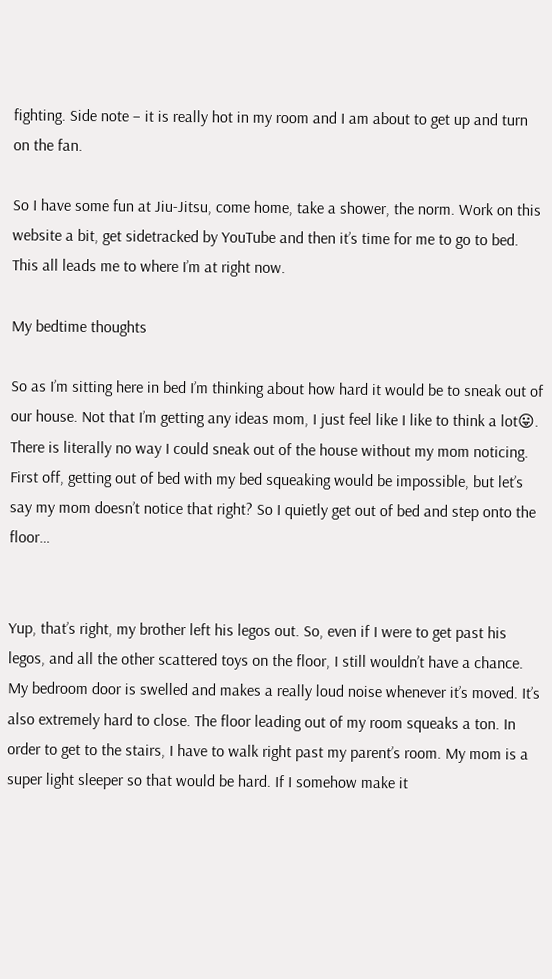fighting. Side note – it is really hot in my room and I am about to get up and turn on the fan.

So I have some fun at Jiu-Jitsu, come home, take a shower, the norm. Work on this website a bit, get sidetracked by YouTube and then it’s time for me to go to bed. This all leads me to where I’m at right now.

My bedtime thoughts

So as I’m sitting here in bed I’m thinking about how hard it would be to sneak out of our house. Not that I’m getting any ideas mom, I just feel like I like to think a lot😛. There is literally no way I could sneak out of the house without my mom noticing. First off, getting out of bed with my bed squeaking would be impossible, but let’s say my mom doesn’t notice that right? So I quietly get out of bed and step onto the floor…


Yup, that’s right, my brother left his legos out. So, even if I were to get past his legos, and all the other scattered toys on the floor, I still wouldn’t have a chance. My bedroom door is swelled and makes a really loud noise whenever it’s moved. It’s also extremely hard to close. The floor leading out of my room squeaks a ton. In order to get to the stairs, I have to walk right past my parent’s room. My mom is a super light sleeper so that would be hard. If I somehow make it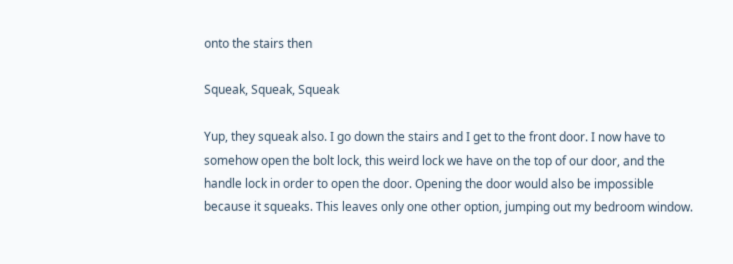onto the stairs then

Squeak, Squeak, Squeak

Yup, they squeak also. I go down the stairs and I get to the front door. I now have to somehow open the bolt lock, this weird lock we have on the top of our door, and the handle lock in order to open the door. Opening the door would also be impossible because it squeaks. This leaves only one other option, jumping out my bedroom window.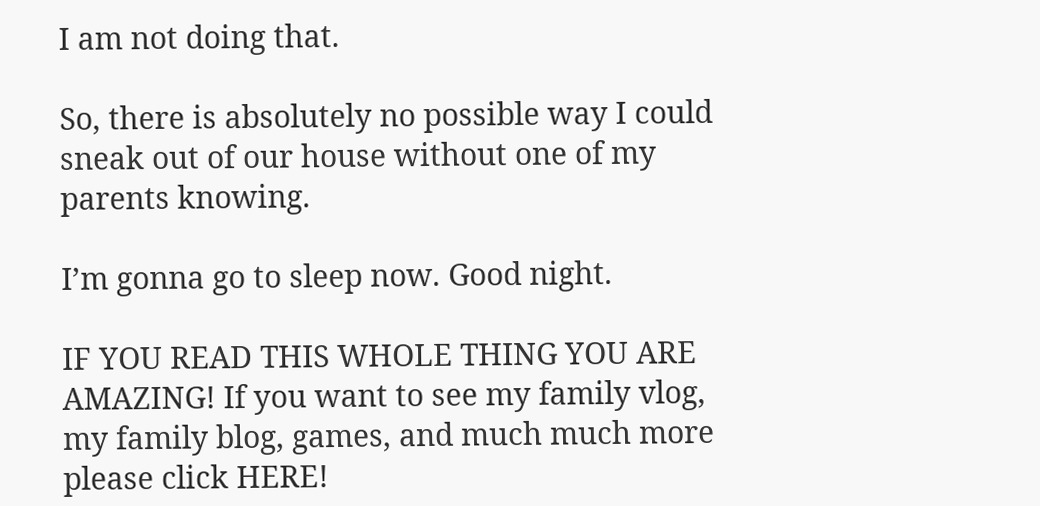I am not doing that.

So, there is absolutely no possible way I could sneak out of our house without one of my parents knowing.

I’m gonna go to sleep now. Good night.

IF YOU READ THIS WHOLE THING YOU ARE AMAZING! If you want to see my family vlog, my family blog, games, and much much more please click HERE!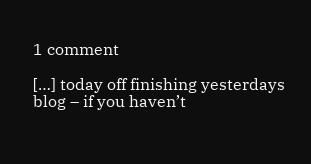1 comment

[…] today off finishing yesterdays blog – if you haven’t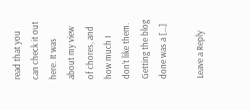read that you can check it out here. It was about my view of chores, and how much I don’t like them. Getting the blog done was a […]

Leave a Reply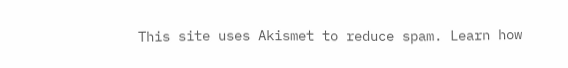This site uses Akismet to reduce spam. Learn how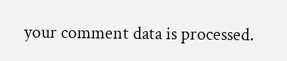your comment data is processed.